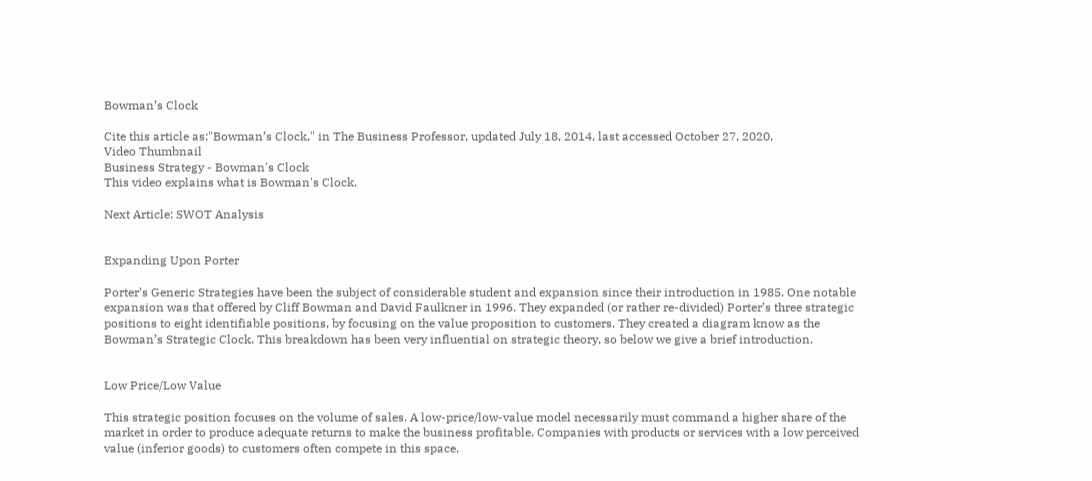Bowman’s Clock

Cite this article as:"Bowman’s Clock," in The Business Professor, updated July 18, 2014, last accessed October 27, 2020,
Video Thumbnail
Business Strategy - Bowman's Clock
This video explains what is Bowman's Clock.

Next Article: SWOT Analysis


Expanding Upon Porter

Porter’s Generic Strategies have been the subject of considerable student and expansion since their introduction in 1985. One notable expansion was that offered by Cliff Bowman and David Faulkner in 1996. They expanded (or rather re-divided) Porter’s three strategic positions to eight identifiable positions, by focusing on the value proposition to customers. They created a diagram know as the Bowman’s Strategic Clock. This breakdown has been very influential on strategic theory, so below we give a brief introduction.


Low Price/Low Value

This strategic position focuses on the volume of sales. A low-price/low-value model necessarily must command a higher share of the market in order to produce adequate returns to make the business profitable. Companies with products or services with a low perceived value (inferior goods) to customers often compete in this space.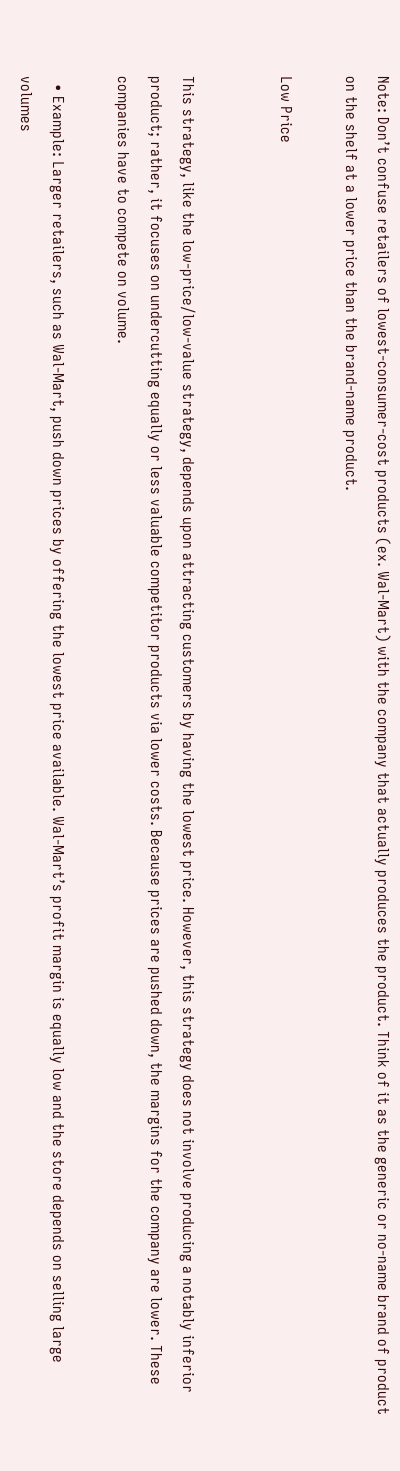Note: Don’t confuse retailers of lowest-consumer-cost products (ex. Wal-Mart) with the company that actually produces the product. Think of it as the generic or no-name brand of product on the shelf at a lower price than the brand-name product.

Low Price


This strategy, like the low-price/low-value strategy, depends upon attracting customers by having the lowest price. However, this strategy does not involve producing a notably inferior product; rather, it focuses on undercutting equally or less valuable competitor products via lower costs. Because prices are pushed down, the margins for the company are lower. These companies have to compete on volume.

  • Example: Larger retailers, such as Wal-Mart, push down prices by offering the lowest price available. Wal-Mart’s profit margin is equally low and the store depends on selling large volumes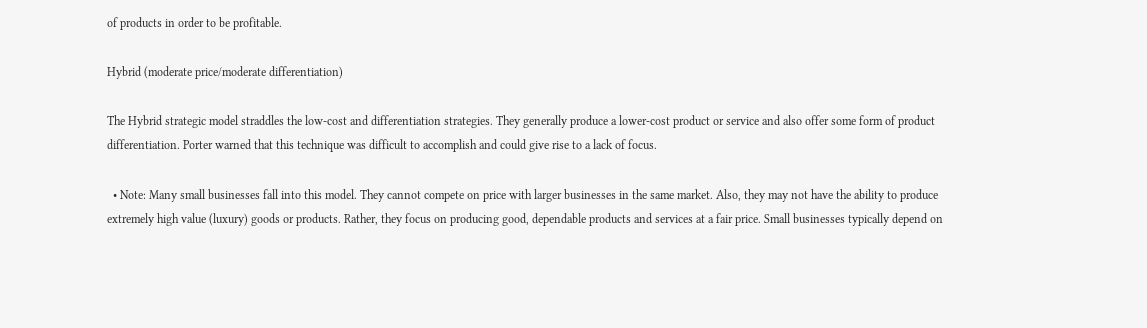of products in order to be profitable.

Hybrid (moderate price/moderate differentiation)

The Hybrid strategic model straddles the low-cost and differentiation strategies. They generally produce a lower-cost product or service and also offer some form of product differentiation. Porter warned that this technique was difficult to accomplish and could give rise to a lack of focus.

  • Note: Many small businesses fall into this model. They cannot compete on price with larger businesses in the same market. Also, they may not have the ability to produce extremely high value (luxury) goods or products. Rather, they focus on producing good, dependable products and services at a fair price. Small businesses typically depend on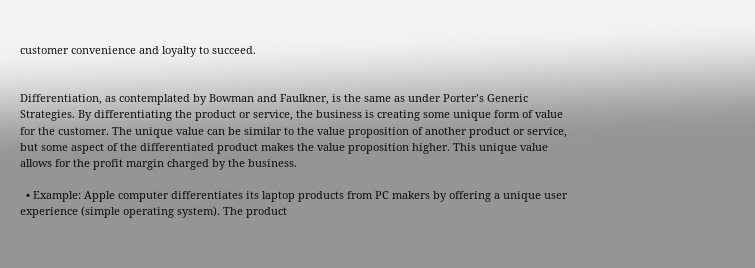customer convenience and loyalty to succeed.


Differentiation, as contemplated by Bowman and Faulkner, is the same as under Porter’s Generic Strategies. By differentiating the product or service, the business is creating some unique form of value for the customer. The unique value can be similar to the value proposition of another product or service, but some aspect of the differentiated product makes the value proposition higher. This unique value allows for the profit margin charged by the business.

  • Example: Apple computer differentiates its laptop products from PC makers by offering a unique user experience (simple operating system). The product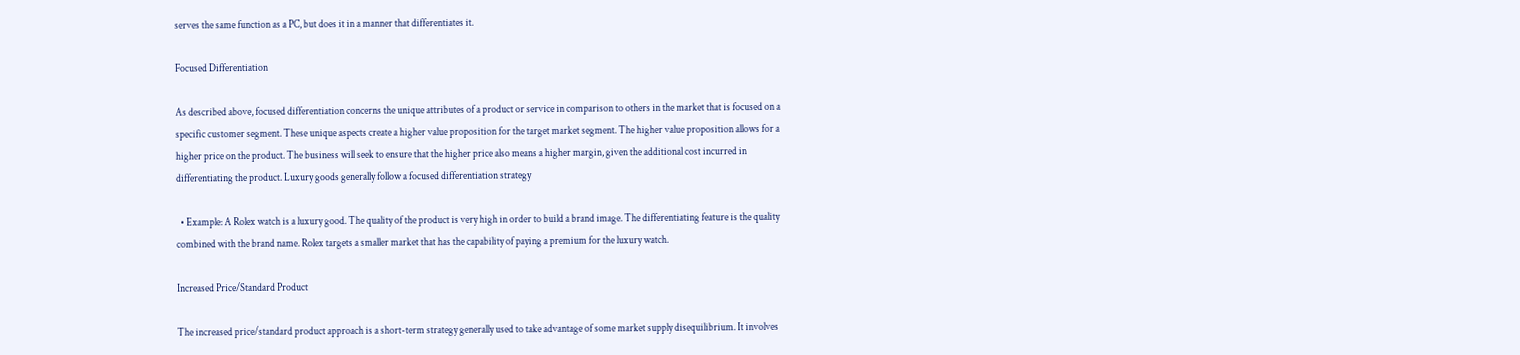serves the same function as a PC, but does it in a manner that differentiates it.

Focused Differentiation

As described above, focused differentiation concerns the unique attributes of a product or service in comparison to others in the market that is focused on a specific customer segment. These unique aspects create a higher value proposition for the target market segment. The higher value proposition allows for a higher price on the product. The business will seek to ensure that the higher price also means a higher margin, given the additional cost incurred in differentiating the product. Luxury goods generally follow a focused differentiation strategy

  • Example: A Rolex watch is a luxury good. The quality of the product is very high in order to build a brand image. The differentiating feature is the quality combined with the brand name. Rolex targets a smaller market that has the capability of paying a premium for the luxury watch.

Increased Price/Standard Product

The increased price/standard product approach is a short-term strategy generally used to take advantage of some market supply disequilibrium. It involves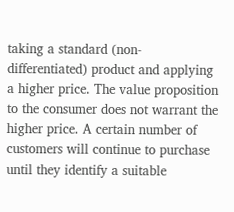taking a standard (non-differentiated) product and applying a higher price. The value proposition to the consumer does not warrant the higher price. A certain number of customers will continue to purchase until they identify a suitable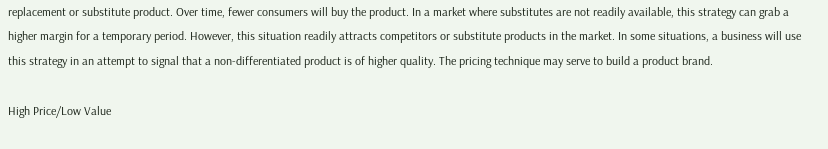replacement or substitute product. Over time, fewer consumers will buy the product. In a market where substitutes are not readily available, this strategy can grab a higher margin for a temporary period. However, this situation readily attracts competitors or substitute products in the market. In some situations, a business will use this strategy in an attempt to signal that a non-differentiated product is of higher quality. The pricing technique may serve to build a product brand.

High Price/Low Value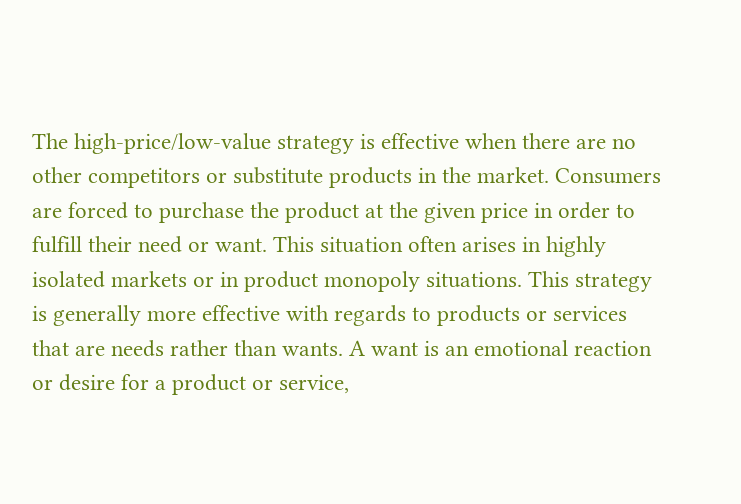The high-price/low-value strategy is effective when there are no other competitors or substitute products in the market. Consumers are forced to purchase the product at the given price in order to fulfill their need or want. This situation often arises in highly isolated markets or in product monopoly situations. This strategy is generally more effective with regards to products or services that are needs rather than wants. A want is an emotional reaction or desire for a product or service,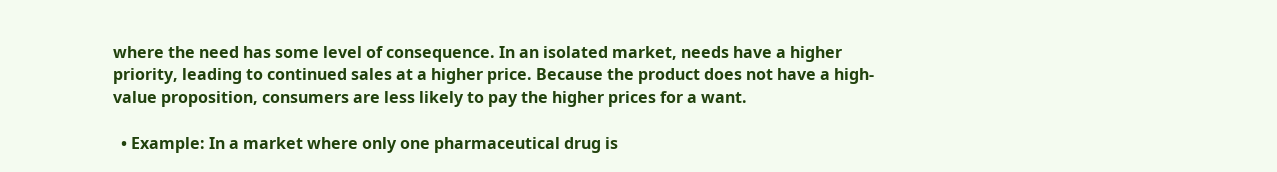where the need has some level of consequence. In an isolated market, needs have a higher priority, leading to continued sales at a higher price. Because the product does not have a high-value proposition, consumers are less likely to pay the higher prices for a want.

  • Example: In a market where only one pharmaceutical drug is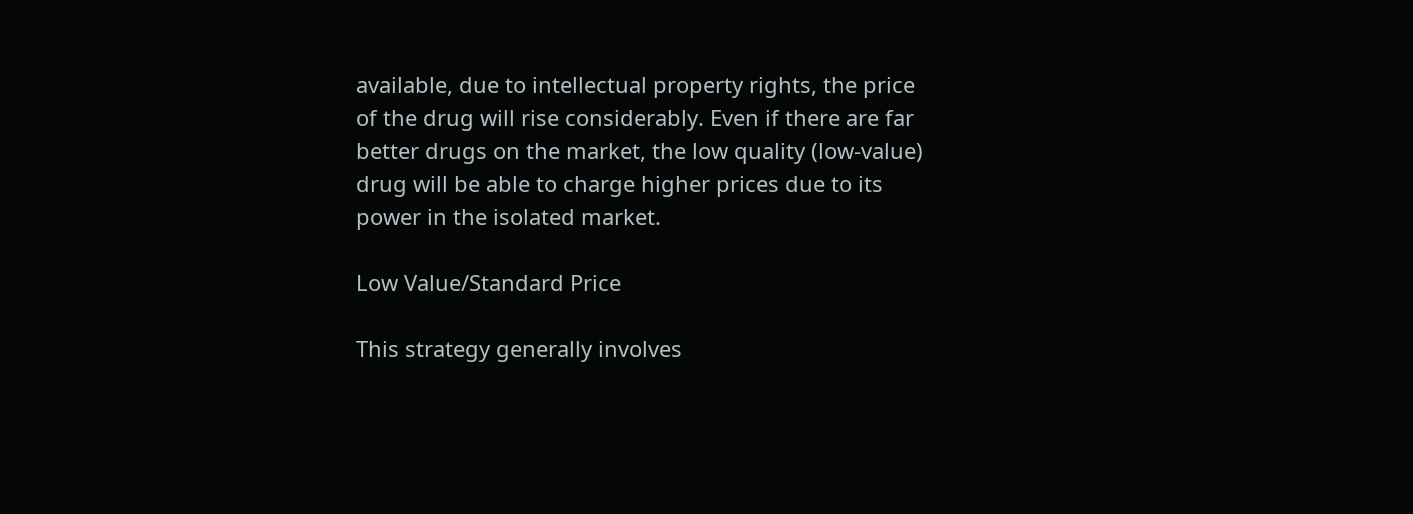available, due to intellectual property rights, the price of the drug will rise considerably. Even if there are far better drugs on the market, the low quality (low-value) drug will be able to charge higher prices due to its power in the isolated market.

Low Value/Standard Price

This strategy generally involves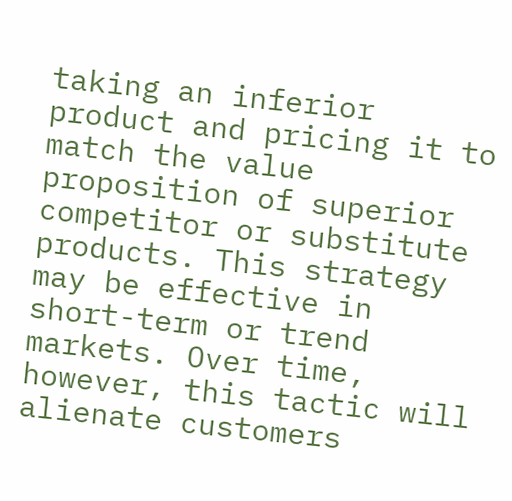taking an inferior product and pricing it to match the value proposition of superior competitor or substitute products. This strategy may be effective in short-term or trend markets. Over time, however, this tactic will alienate customers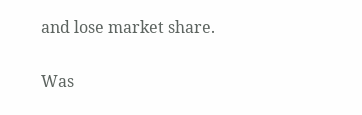and lose market share.

Was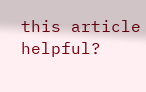this article helpful?